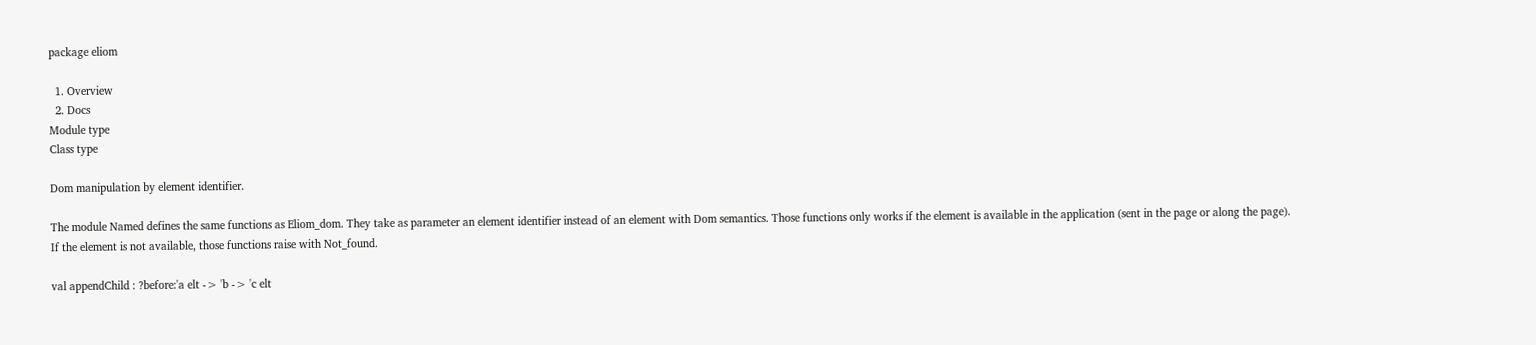package eliom

  1. Overview
  2. Docs
Module type
Class type

Dom manipulation by element identifier.

The module Named defines the same functions as Eliom_dom. They take as parameter an element identifier instead of an element with Dom semantics. Those functions only works if the element is available in the application (sent in the page or along the page). If the element is not available, those functions raise with Not_found.

val appendChild : ?before:'a elt -> 'b -> 'c elt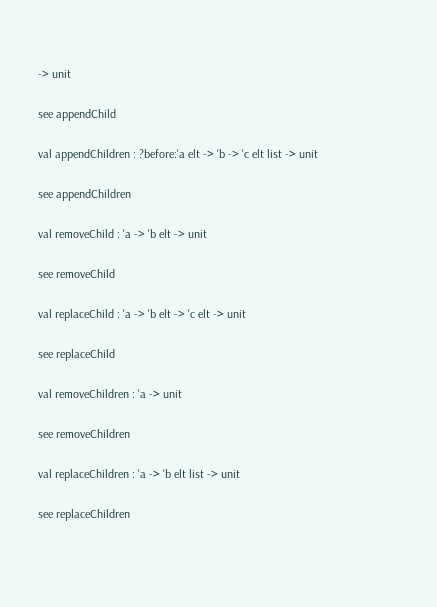-> unit

see appendChild

val appendChildren : ?before:'a elt -> 'b -> 'c elt list -> unit

see appendChildren

val removeChild : 'a -> 'b elt -> unit

see removeChild

val replaceChild : 'a -> 'b elt -> 'c elt -> unit

see replaceChild

val removeChildren : 'a -> unit

see removeChildren

val replaceChildren : 'a -> 'b elt list -> unit

see replaceChildren